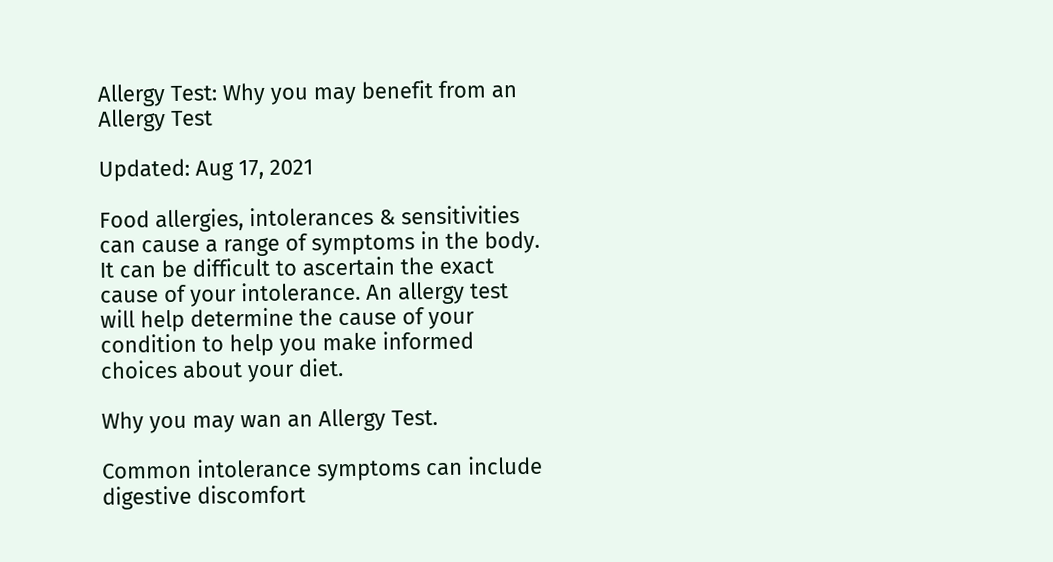Allergy Test: Why you may benefit from an Allergy Test

Updated: Aug 17, 2021

Food allergies, intolerances & sensitivities can cause a range of symptoms in the body. It can be difficult to ascertain the exact cause of your intolerance. An allergy test will help determine the cause of your condition to help you make informed choices about your diet.

Why you may wan an Allergy Test.

Common intolerance symptoms can include digestive discomfort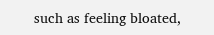such as feeling bloated,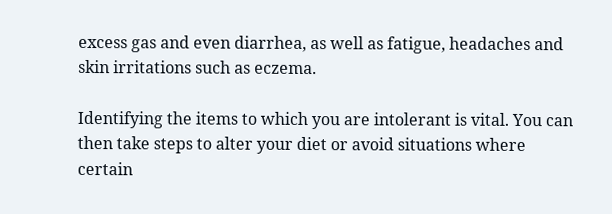excess gas and even diarrhea, as well as fatigue, headaches and skin irritations such as eczema.

Identifying the items to which you are intolerant is vital. You can then take steps to alter your diet or avoid situations where certain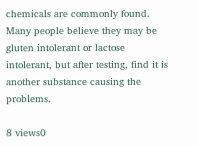chemicals are commonly found. Many people believe they may be gluten intolerant or lactose intolerant, but after testing, find it is another substance causing the problems.

8 views0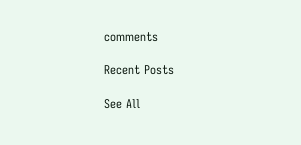comments

Recent Posts

See All